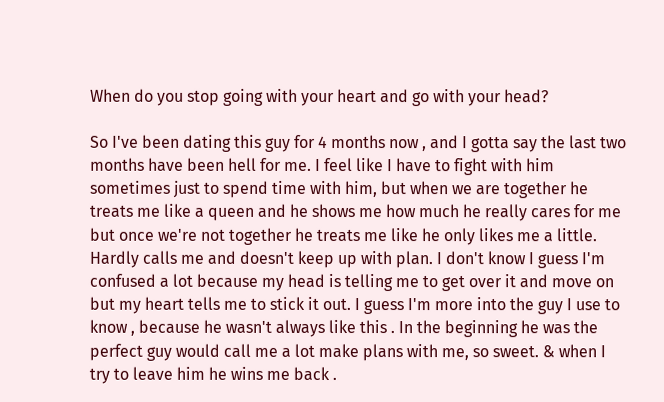When do you stop going with your heart and go with your head?

So I've been dating this guy for 4 months now , and I gotta say the last two months have been hell for me. I feel like I have to fight with him sometimes just to spend time with him, but when we are together he treats me like a queen and he shows me how much he really cares for me but once we're not together he treats me like he only likes me a little. Hardly calls me and doesn't keep up with plan. I don't know I guess I'm confused a lot because my head is telling me to get over it and move on but my heart tells me to stick it out. I guess I'm more into the guy I use to know , because he wasn't always like this . In the beginning he was the perfect guy would call me a lot make plans with me, so sweet. & when I try to leave him he wins me back .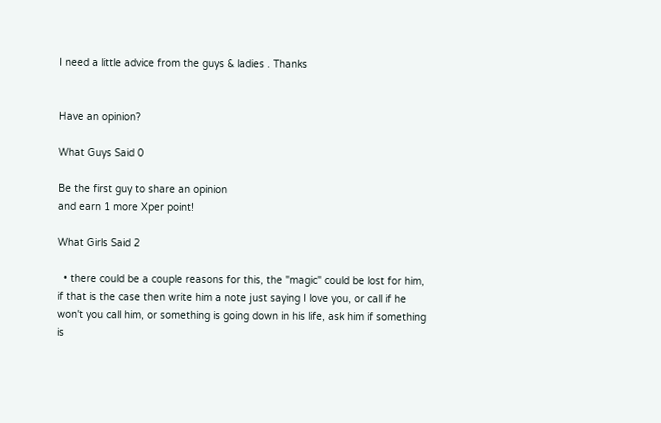I need a little advice from the guys & ladies . Thanks


Have an opinion?

What Guys Said 0

Be the first guy to share an opinion
and earn 1 more Xper point!

What Girls Said 2

  • there could be a couple reasons for this, the "magic" could be lost for him, if that is the case then write him a note just saying I love you, or call if he won't you call him, or something is going down in his life, ask him if something is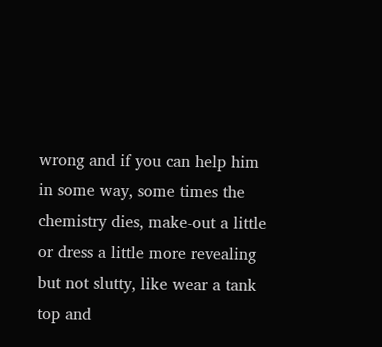wrong and if you can help him in some way, some times the chemistry dies, make-out a little or dress a little more revealing but not slutty, like wear a tank top and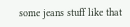some jeans stuff like that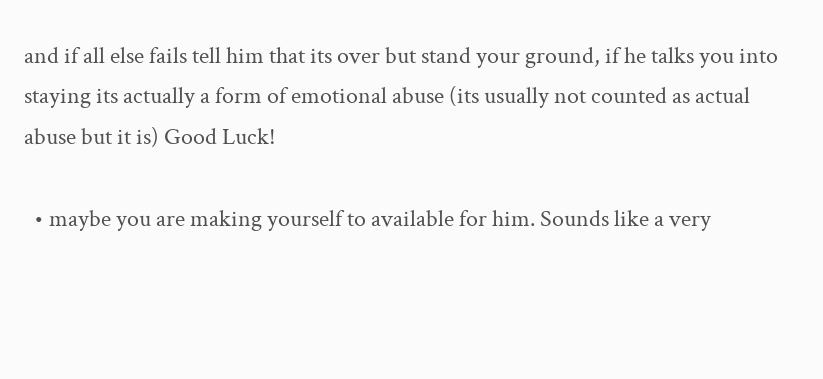and if all else fails tell him that its over but stand your ground, if he talks you into staying its actually a form of emotional abuse (its usually not counted as actual abuse but it is) Good Luck!

  • maybe you are making yourself to available for him. Sounds like a very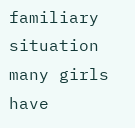familiary situation many girls have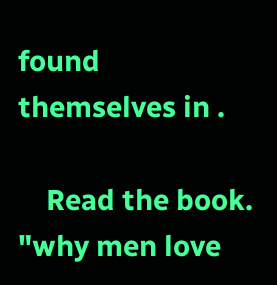found themselves in .

    Read the book. "why men love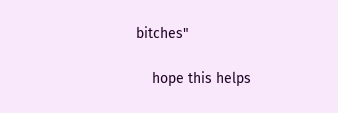bitches"

    hope this helps